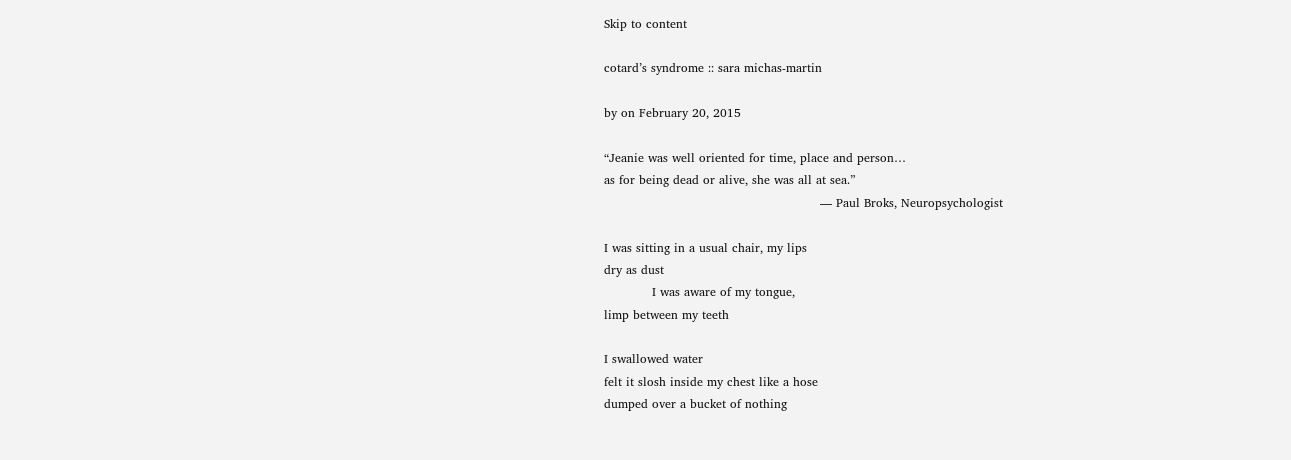Skip to content

cotard’s syndrome :: sara michas-martin

by on February 20, 2015

“Jeanie was well oriented for time, place and person…
as for being dead or alive, she was all at sea.”
                                                      — Paul Broks, Neuropsychologist

I was sitting in a usual chair, my lips
dry as dust
            I was aware of my tongue,
limp between my teeth

I swallowed water
felt it slosh inside my chest like a hose
dumped over a bucket of nothing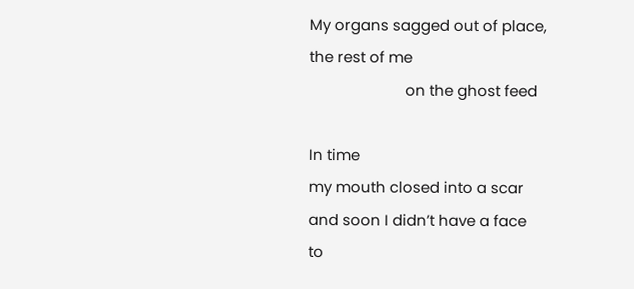My organs sagged out of place,
the rest of me
                        on the ghost feed

In time
my mouth closed into a scar
and soon I didn’t have a face
to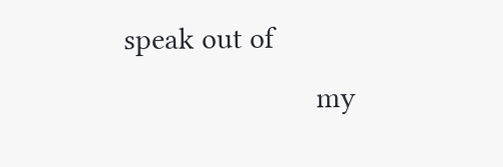speak out of
                        my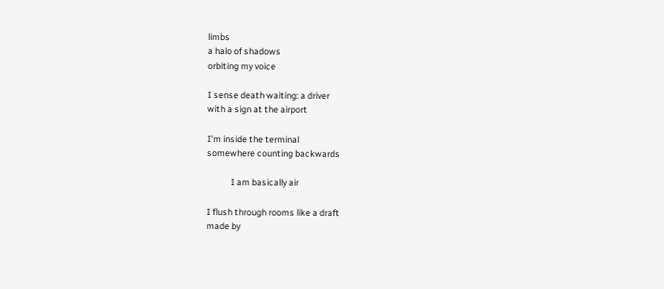limbs
a halo of shadows
orbiting my voice

I sense death waiting: a driver
with a sign at the airport

I’m inside the terminal
somewhere counting backwards

            I am basically air

I flush through rooms like a draft
made by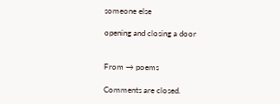someone else

opening and closing a door


From → poems

Comments are closed.